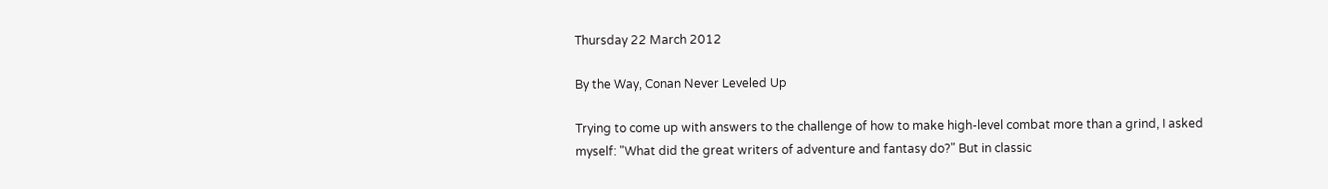Thursday 22 March 2012

By the Way, Conan Never Leveled Up

Trying to come up with answers to the challenge of how to make high-level combat more than a grind, I asked myself: "What did the great writers of adventure and fantasy do?" But in classic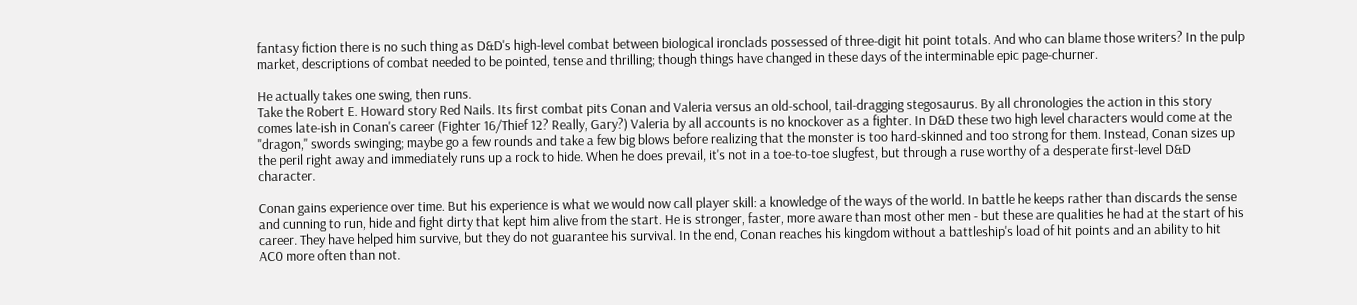fantasy fiction there is no such thing as D&D's high-level combat between biological ironclads possessed of three-digit hit point totals. And who can blame those writers? In the pulp market, descriptions of combat needed to be pointed, tense and thrilling; though things have changed in these days of the interminable epic page-churner.

He actually takes one swing, then runs.
Take the Robert E. Howard story Red Nails. Its first combat pits Conan and Valeria versus an old-school, tail-dragging stegosaurus. By all chronologies the action in this story comes late-ish in Conan's career (Fighter 16/Thief 12? Really, Gary?) Valeria by all accounts is no knockover as a fighter. In D&D these two high level characters would come at the "dragon," swords swinging; maybe go a few rounds and take a few big blows before realizing that the monster is too hard-skinned and too strong for them. Instead, Conan sizes up the peril right away and immediately runs up a rock to hide. When he does prevail, it's not in a toe-to-toe slugfest, but through a ruse worthy of a desperate first-level D&D character.

Conan gains experience over time. But his experience is what we would now call player skill: a knowledge of the ways of the world. In battle he keeps rather than discards the sense and cunning to run, hide and fight dirty that kept him alive from the start. He is stronger, faster, more aware than most other men - but these are qualities he had at the start of his career. They have helped him survive, but they do not guarantee his survival. In the end, Conan reaches his kingdom without a battleship's load of hit points and an ability to hit AC0 more often than not.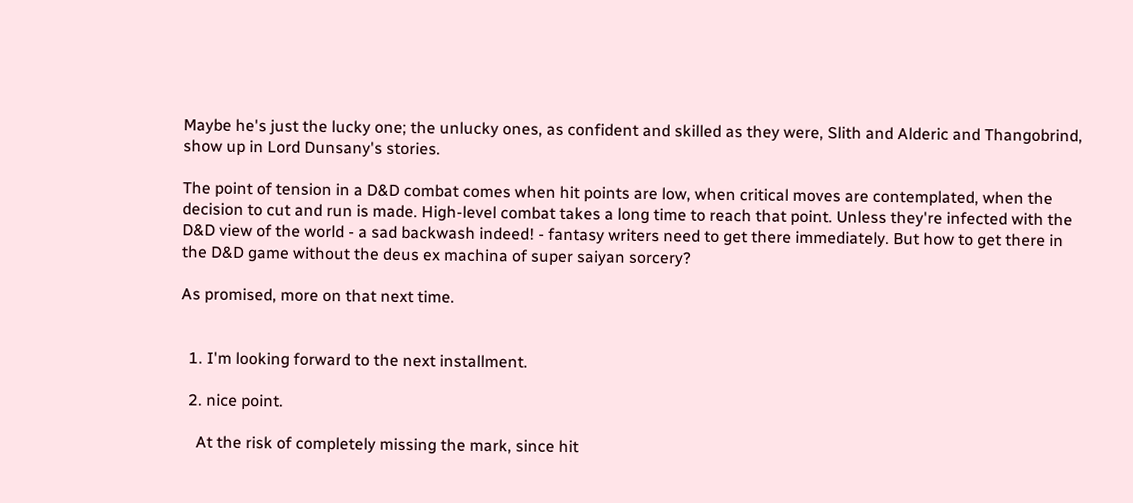Maybe he's just the lucky one; the unlucky ones, as confident and skilled as they were, Slith and Alderic and Thangobrind, show up in Lord Dunsany's stories.

The point of tension in a D&D combat comes when hit points are low, when critical moves are contemplated, when the decision to cut and run is made. High-level combat takes a long time to reach that point. Unless they're infected with the D&D view of the world - a sad backwash indeed! - fantasy writers need to get there immediately. But how to get there in the D&D game without the deus ex machina of super saiyan sorcery?

As promised, more on that next time.


  1. I'm looking forward to the next installment.

  2. nice point.

    At the risk of completely missing the mark, since hit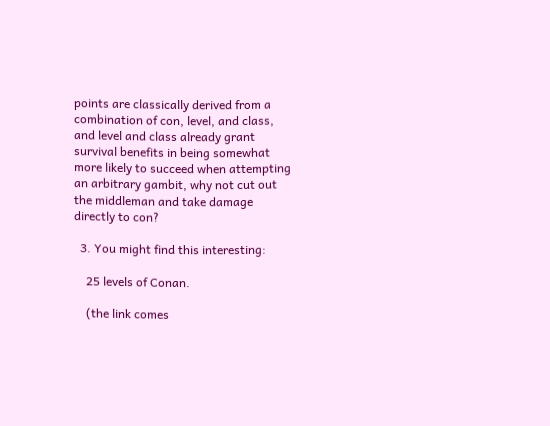points are classically derived from a combination of con, level, and class, and level and class already grant survival benefits in being somewhat more likely to succeed when attempting an arbitrary gambit, why not cut out the middleman and take damage directly to con?

  3. You might find this interesting:

    25 levels of Conan.

    (the link comes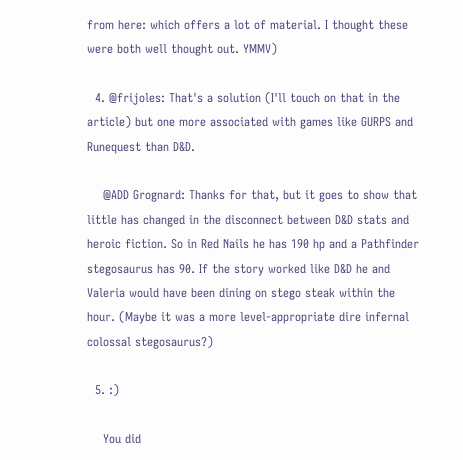from here: which offers a lot of material. I thought these were both well thought out. YMMV)

  4. @frijoles: That's a solution (I'll touch on that in the article) but one more associated with games like GURPS and Runequest than D&D.

    @ADD Grognard: Thanks for that, but it goes to show that little has changed in the disconnect between D&D stats and heroic fiction. So in Red Nails he has 190 hp and a Pathfinder stegosaurus has 90. If the story worked like D&D he and Valeria would have been dining on stego steak within the hour. (Maybe it was a more level-appropriate dire infernal colossal stegosaurus?)

  5. :)

    You did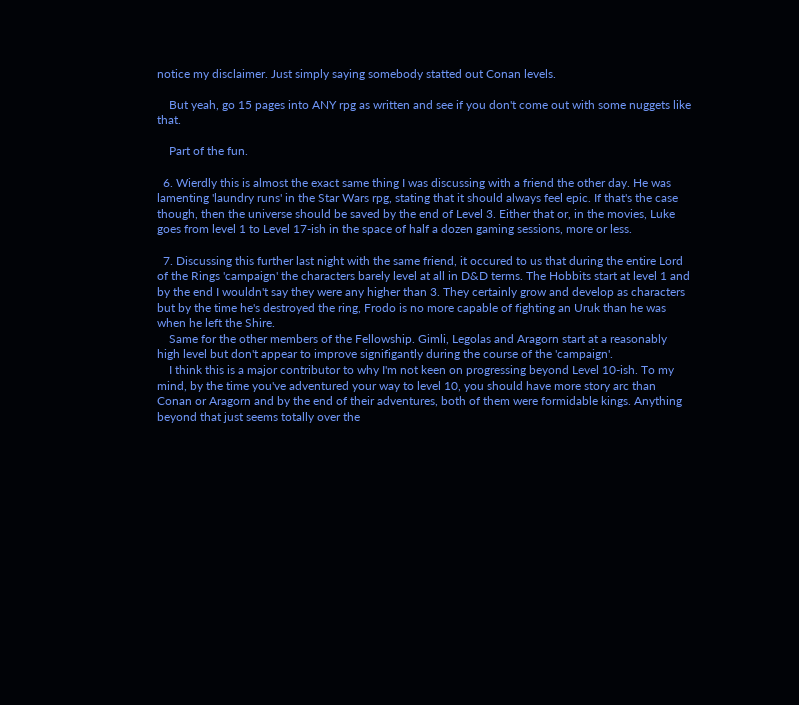notice my disclaimer. Just simply saying somebody statted out Conan levels.

    But yeah, go 15 pages into ANY rpg as written and see if you don't come out with some nuggets like that.

    Part of the fun.

  6. Wierdly this is almost the exact same thing I was discussing with a friend the other day. He was lamenting 'laundry runs' in the Star Wars rpg, stating that it should always feel epic. If that's the case though, then the universe should be saved by the end of Level 3. Either that or, in the movies, Luke goes from level 1 to Level 17-ish in the space of half a dozen gaming sessions, more or less.

  7. Discussing this further last night with the same friend, it occured to us that during the entire Lord of the Rings 'campaign' the characters barely level at all in D&D terms. The Hobbits start at level 1 and by the end I wouldn't say they were any higher than 3. They certainly grow and develop as characters but by the time he's destroyed the ring, Frodo is no more capable of fighting an Uruk than he was when he left the Shire.
    Same for the other members of the Fellowship. Gimli, Legolas and Aragorn start at a reasonably high level but don't appear to improve signifigantly during the course of the 'campaign'.
    I think this is a major contributor to why I'm not keen on progressing beyond Level 10-ish. To my mind, by the time you've adventured your way to level 10, you should have more story arc than Conan or Aragorn and by the end of their adventures, both of them were formidable kings. Anything beyond that just seems totally over the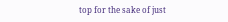top for the sake of just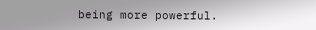being more powerful.